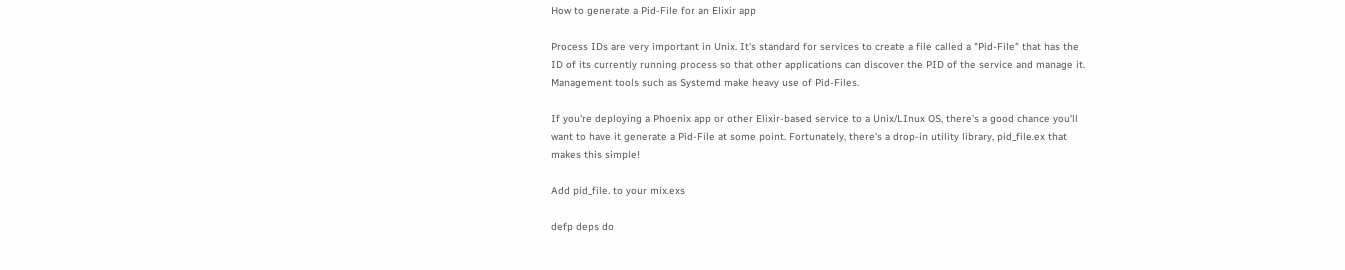How to generate a Pid-File for an Elixir app

Process IDs are very important in Unix. It's standard for services to create a file called a "Pid-File" that has the ID of its currently running process so that other applications can discover the PID of the service and manage it. Management tools such as Systemd make heavy use of Pid-Files.

If you're deploying a Phoenix app or other Elixir-based service to a Unix/LInux OS, there's a good chance you'll want to have it generate a Pid-File at some point. Fortunately, there's a drop-in utility library, pid_file.ex that makes this simple!

Add pid_file. to your mix.exs

defp deps do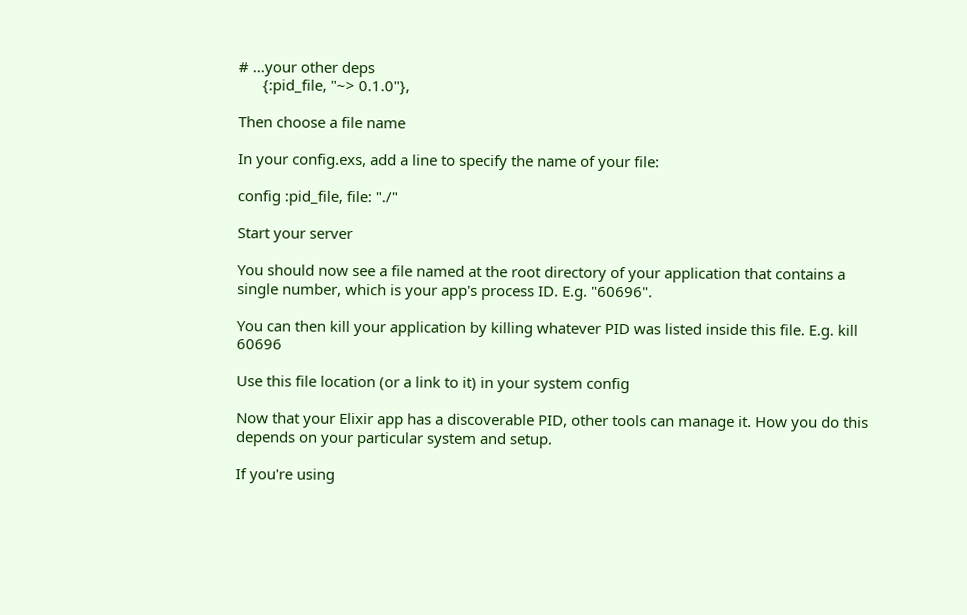# ...your other deps
      {:pid_file, "~> 0.1.0"},

Then choose a file name

In your config.exs, add a line to specify the name of your file:

config :pid_file, file: "./"

Start your server

You should now see a file named at the root directory of your application that contains a single number, which is your app's process ID. E.g. "60696".

You can then kill your application by killing whatever PID was listed inside this file. E.g. kill 60696

Use this file location (or a link to it) in your system config

Now that your Elixir app has a discoverable PID, other tools can manage it. How you do this depends on your particular system and setup.

If you're using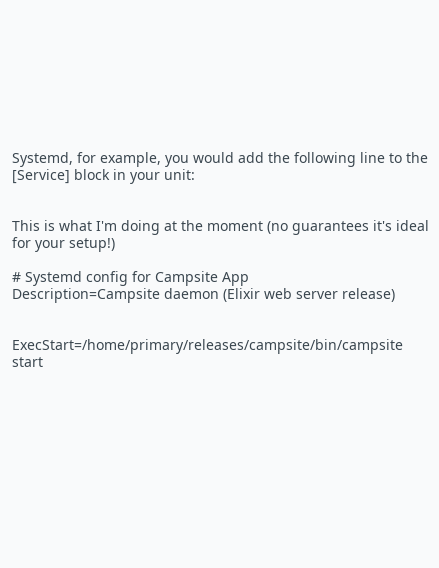Systemd, for example, you would add the following line to the [Service] block in your unit:


This is what I'm doing at the moment (no guarantees it's ideal for your setup!)

# Systemd config for Campsite App
Description=Campsite daemon (Elixir web server release)


ExecStart=/home/primary/releases/campsite/bin/campsite start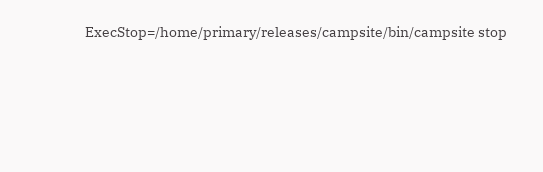ExecStop=/home/primary/releases/campsite/bin/campsite stop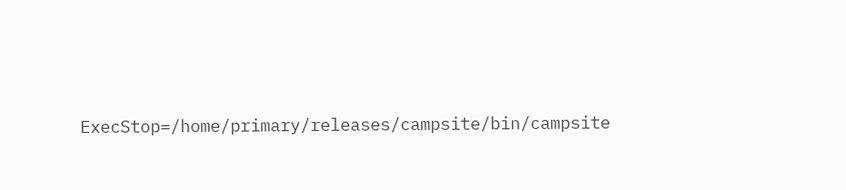ExecStop=/home/primary/releases/campsite/bin/campsite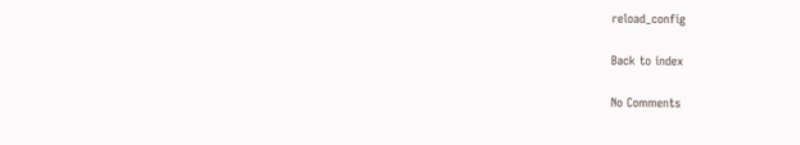reload_config

Back to index

No Comments